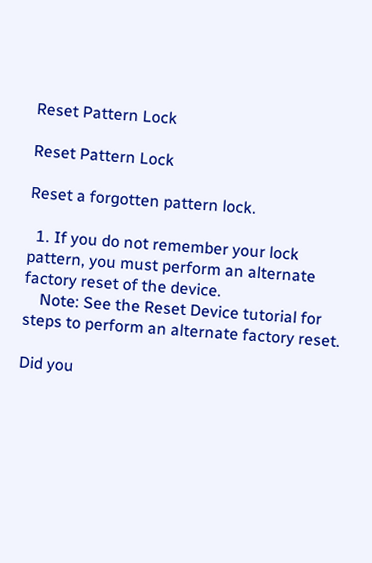Reset Pattern Lock

Reset Pattern Lock

Reset a forgotten pattern lock.

  1. If you do not remember your lock pattern, you must perform an alternate factory reset of the device.
    Note: See the Reset Device tutorial for steps to perform an alternate factory reset.

Did you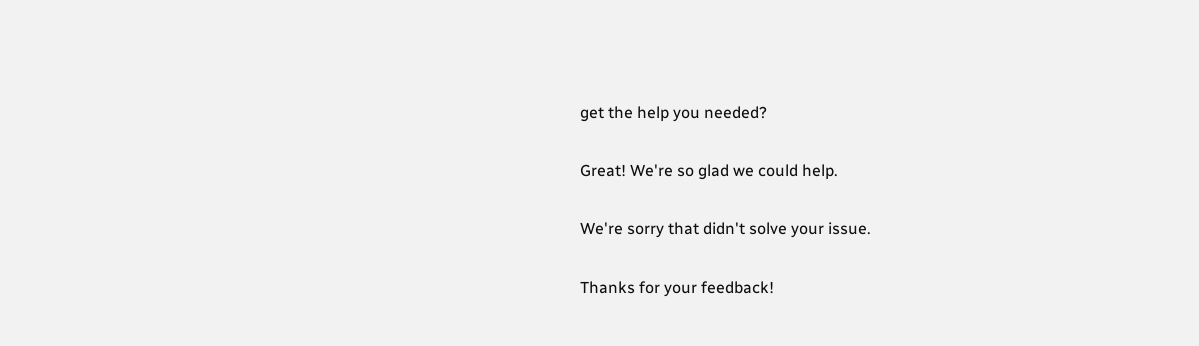get the help you needed?

Great! We're so glad we could help.

We're sorry that didn't solve your issue.

Thanks for your feedback!